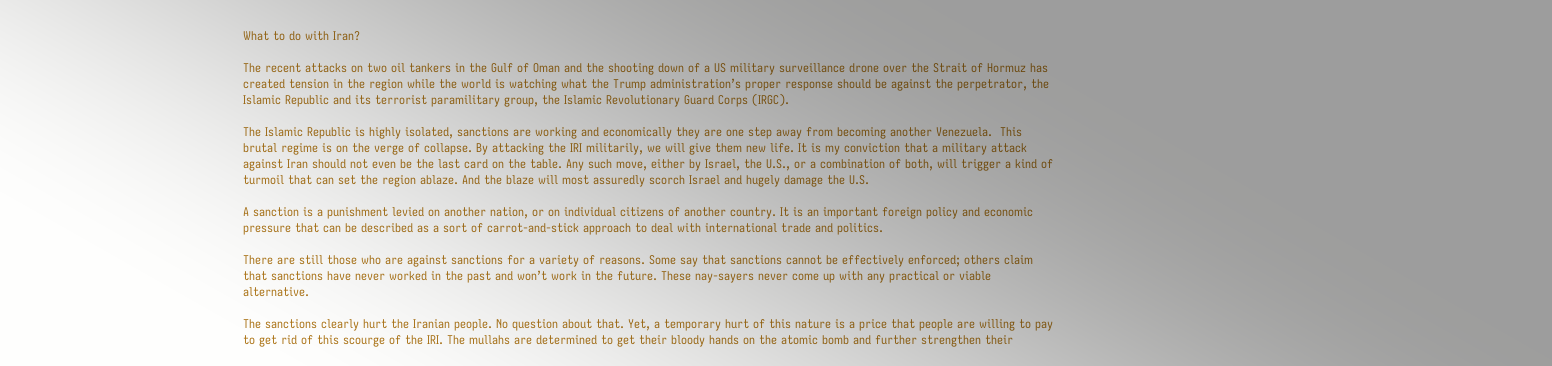What to do with Iran?

The recent attacks on two oil tankers in the Gulf of Oman and the shooting down of a US military surveillance drone over the Strait of Hormuz has created tension in the region while the world is watching what the Trump administration’s proper response should be against the perpetrator, the Islamic Republic and its terrorist paramilitary group, the Islamic Revolutionary Guard Corps (IRGC).

The Islamic Republic is highly isolated, sanctions are working and economically they are one step away from becoming another Venezuela.  This brutal regime is on the verge of collapse. By attacking the IRI militarily, we will give them new life. It is my conviction that a military attack against Iran should not even be the last card on the table. Any such move, either by Israel, the U.S., or a combination of both, will trigger a kind of turmoil that can set the region ablaze. And the blaze will most assuredly scorch Israel and hugely damage the U.S.

A sanction is a punishment levied on another nation, or on individual citizens of another country. It is an important foreign policy and economic pressure that can be described as a sort of carrot-and-stick approach to deal with international trade and politics.

There are still those who are against sanctions for a variety of reasons. Some say that sanctions cannot be effectively enforced; others claim that sanctions have never worked in the past and won’t work in the future. These nay-sayers never come up with any practical or viable alternative.

The sanctions clearly hurt the Iranian people. No question about that. Yet, a temporary hurt of this nature is a price that people are willing to pay to get rid of this scourge of the IRI. The mullahs are determined to get their bloody hands on the atomic bomb and further strengthen their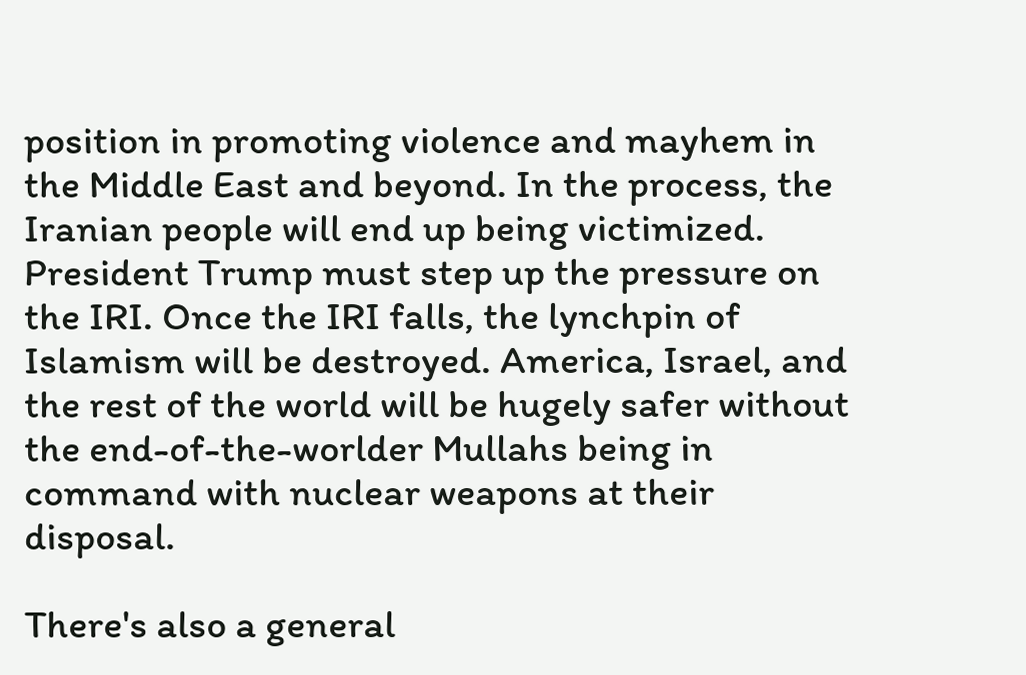position in promoting violence and mayhem in the Middle East and beyond. In the process, the Iranian people will end up being victimized.  President Trump must step up the pressure on the IRI. Once the IRI falls, the lynchpin of Islamism will be destroyed. America, Israel, and the rest of the world will be hugely safer without the end-of-the-worlder Mullahs being in command with nuclear weapons at their disposal.

There's also a general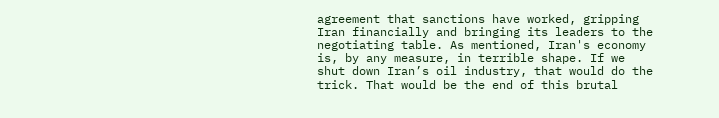agreement that sanctions have worked, gripping Iran financially and bringing its leaders to the negotiating table. As mentioned, Iran's economy is, by any measure, in terrible shape. If we shut down Iran’s oil industry, that would do the trick. That would be the end of this brutal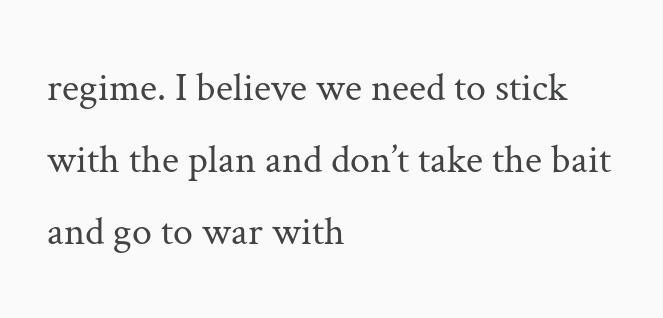regime. I believe we need to stick with the plan and don’t take the bait and go to war with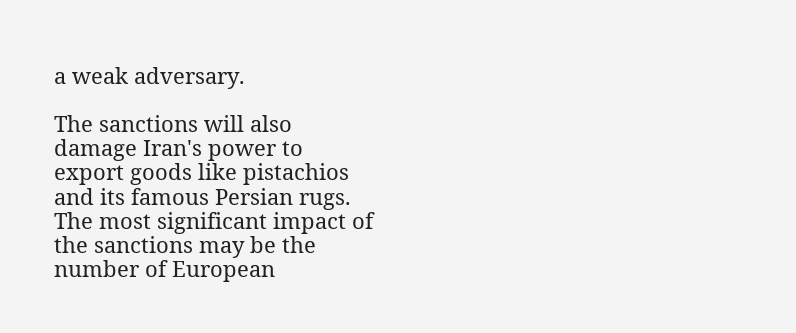a weak adversary.

The sanctions will also damage Iran's power to export goods like pistachios and its famous Persian rugs. The most significant impact of the sanctions may be the number of European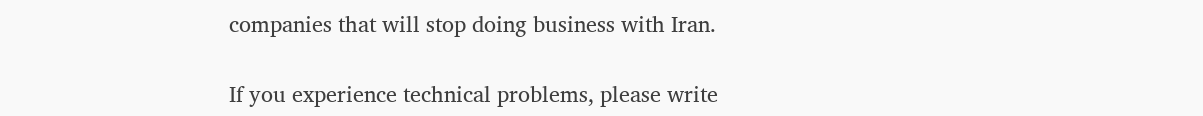companies that will stop doing business with Iran.

If you experience technical problems, please write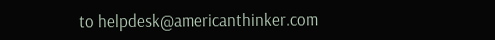to helpdesk@americanthinker.com